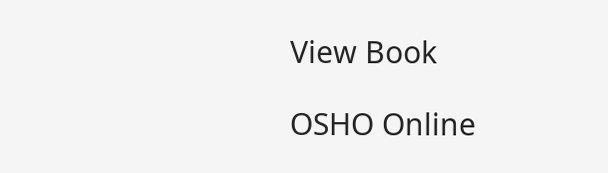View Book

OSHO Online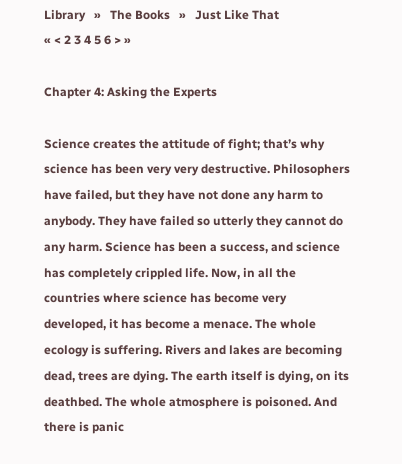Library   »   The Books   »   Just Like That
« < 2 3 4 5 6 > »

Chapter 4: Asking the Experts

Science creates the attitude of fight; that’s why science has been very very destructive. Philosophers have failed, but they have not done any harm to anybody. They have failed so utterly they cannot do any harm. Science has been a success, and science has completely crippled life. Now, in all the countries where science has become very developed, it has become a menace. The whole ecology is suffering. Rivers and lakes are becoming dead, trees are dying. The earth itself is dying, on its deathbed. The whole atmosphere is poisoned. And there is panic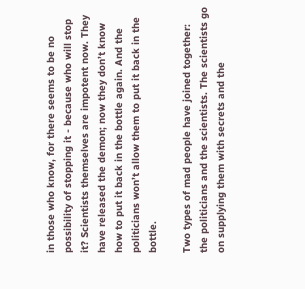in those who know, for there seems to be no possibility of stopping it - because who will stop it? Scientists themselves are impotent now. They have released the demon; now they don’t know how to put it back in the bottle again. And the politicians won’t allow them to put it back in the bottle.

Two types of mad people have joined together: the politicians and the scientists. The scientists go on supplying them with secrets and the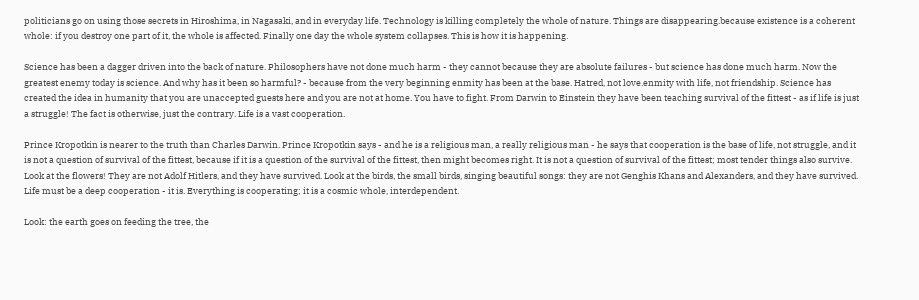politicians go on using those secrets in Hiroshima, in Nagasaki, and in everyday life. Technology is killing completely the whole of nature. Things are disappearing.because existence is a coherent whole: if you destroy one part of it, the whole is affected. Finally one day the whole system collapses. This is how it is happening.

Science has been a dagger driven into the back of nature. Philosophers have not done much harm - they cannot because they are absolute failures - but science has done much harm. Now the greatest enemy today is science. And why has it been so harmful? - because from the very beginning enmity has been at the base. Hatred, not love.enmity with life, not friendship. Science has created the idea in humanity that you are unaccepted guests here and you are not at home. You have to fight. From Darwin to Einstein they have been teaching survival of the fittest - as if life is just a struggle! The fact is otherwise, just the contrary. Life is a vast cooperation.

Prince Kropotkin is nearer to the truth than Charles Darwin. Prince Kropotkin says - and he is a religious man, a really religious man - he says that cooperation is the base of life, not struggle, and it is not a question of survival of the fittest, because if it is a question of the survival of the fittest, then might becomes right. It is not a question of survival of the fittest; most tender things also survive. Look at the flowers! They are not Adolf Hitlers, and they have survived. Look at the birds, the small birds, singing beautiful songs: they are not Genghis Khans and Alexanders, and they have survived. Life must be a deep cooperation - it is. Everything is cooperating; it is a cosmic whole, interdependent.

Look: the earth goes on feeding the tree, the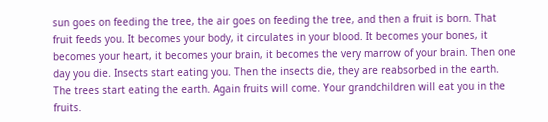sun goes on feeding the tree, the air goes on feeding the tree, and then a fruit is born. That fruit feeds you. It becomes your body, it circulates in your blood. It becomes your bones, it becomes your heart, it becomes your brain, it becomes the very marrow of your brain. Then one day you die. Insects start eating you. Then the insects die, they are reabsorbed in the earth. The trees start eating the earth. Again fruits will come. Your grandchildren will eat you in the fruits.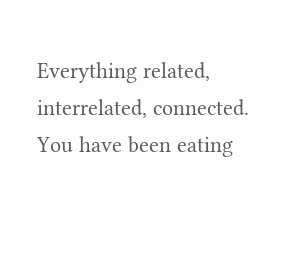Everything related, interrelated, connected. You have been eating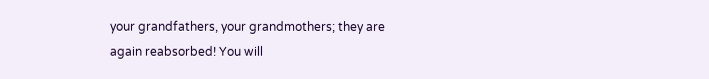your grandfathers, your grandmothers; they are again reabsorbed! You will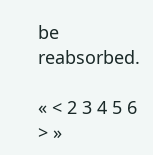be reabsorbed.

« < 2 3 4 5 6 > »